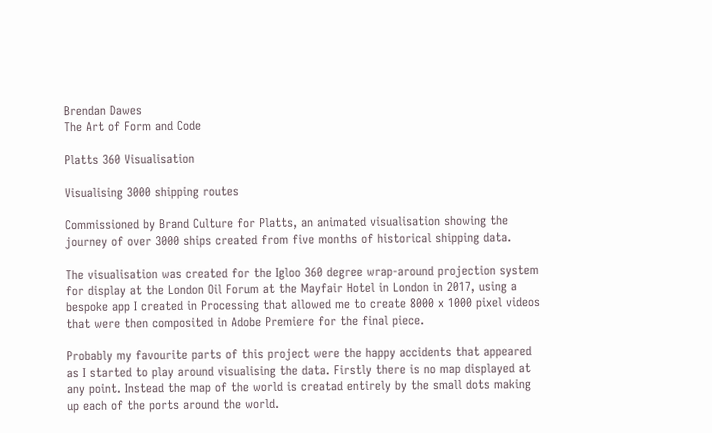Brendan Dawes
The Art of Form and Code

Platts 360 Visualisation

Visualising 3000 shipping routes

Commissioned by Brand Culture for Platts, an animated visualisation showing the journey of over 3000 ships created from five months of historical shipping data.

The visualisation was created for the Igloo 360 degree wrap-around projection system for display at the London Oil Forum at the Mayfair Hotel in London in 2017, using a bespoke app I created in Processing that allowed me to create 8000 x 1000 pixel videos that were then composited in Adobe Premiere for the final piece.

Probably my favourite parts of this project were the happy accidents that appeared as I started to play around visualising the data. Firstly there is no map displayed at any point. Instead the map of the world is creatad entirely by the small dots making up each of the ports around the world.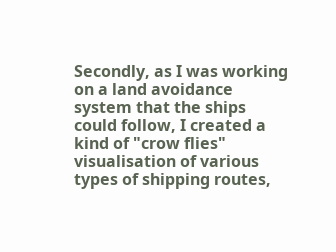Secondly, as I was working on a land avoidance system that the ships could follow, I created a kind of "crow flies" visualisation of various types of shipping routes,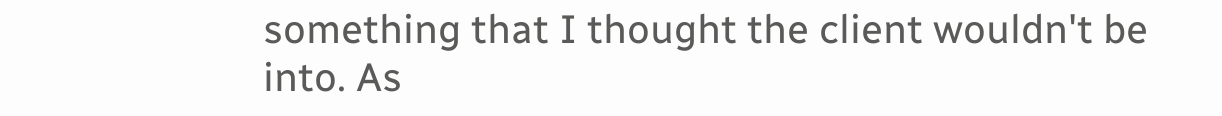something that I thought the client wouldn't be into. As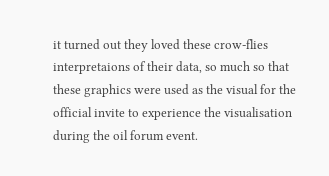it turned out they loved these crow-flies interpretaions of their data, so much so that these graphics were used as the visual for the official invite to experience the visualisation during the oil forum event.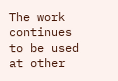The work continues to be used at other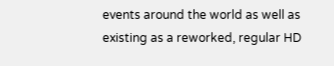events around the world as well as existing as a reworked, regular HD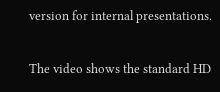version for internal presentations.

The video shows the standard HD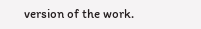version of the work.